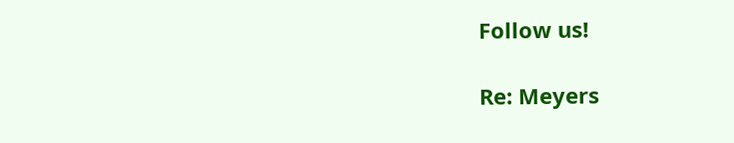Follow us!

Re: Meyers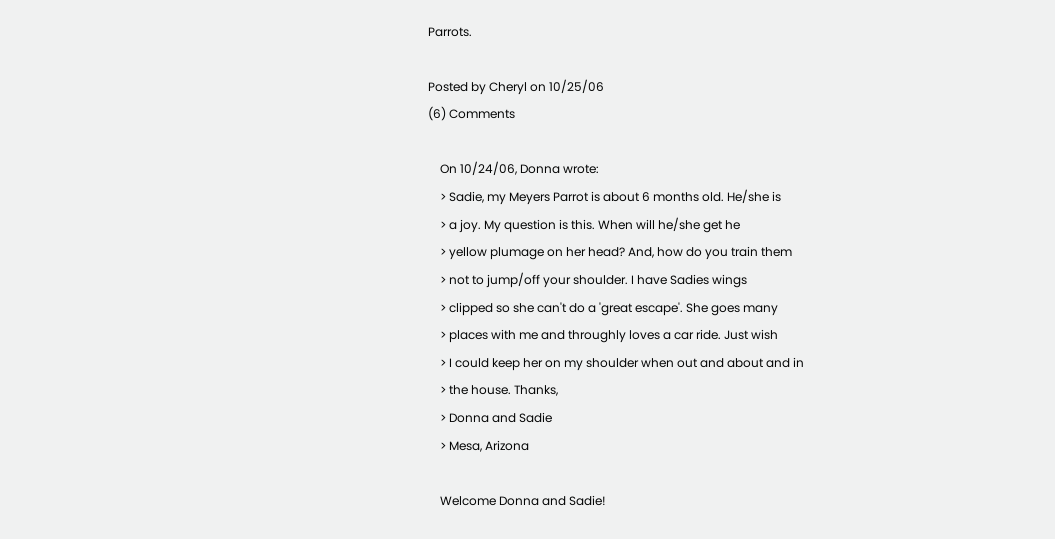Parrots.

Posted by Cheryl on 10/25/06
(6) Comments

    On 10/24/06, Donna wrote:
    > Sadie, my Meyers Parrot is about 6 months old. He/she is
    > a joy. My question is this. When will he/she get he
    > yellow plumage on her head? And, how do you train them
    > not to jump/off your shoulder. I have Sadies wings
    > clipped so she can't do a 'great escape'. She goes many
    > places with me and throughly loves a car ride. Just wish
    > I could keep her on my shoulder when out and about and in
    > the house. Thanks,
    > Donna and Sadie
    > Mesa, Arizona

    Welcome Donna and Sadie!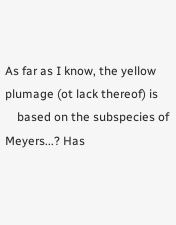As far as I know, the yellow plumage (ot lack thereof) is
    based on the subspecies of Meyers...? Has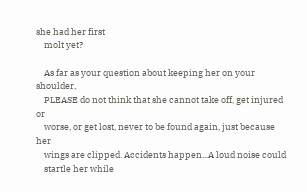she had her first
    molt yet?

    As far as your question about keeping her on your shoulder,
    PLEASE do not think that she cannot take off, get injured or
    worse, or get lost, never to be found again, just because her
    wings are clipped. Accidents happen...A loud noise could
    startle her while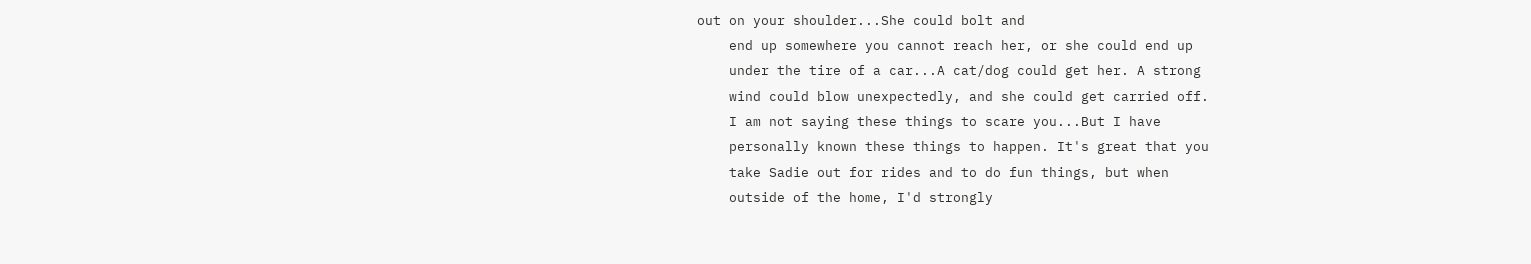out on your shoulder...She could bolt and
    end up somewhere you cannot reach her, or she could end up
    under the tire of a car...A cat/dog could get her. A strong
    wind could blow unexpectedly, and she could get carried off.
    I am not saying these things to scare you...But I have
    personally known these things to happen. It's great that you
    take Sadie out for rides and to do fun things, but when
    outside of the home, I'd strongly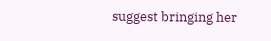suggest bringing her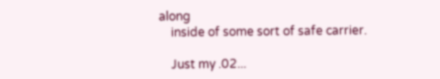along
    inside of some sort of safe carrier.

    Just my .02...